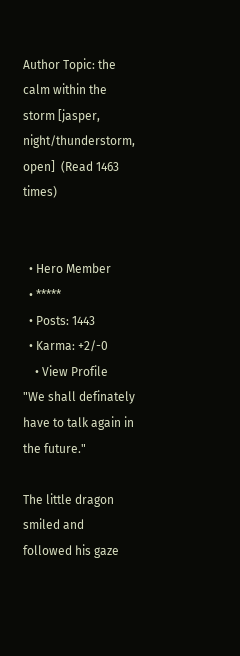Author Topic: the calm within the storm [jasper, night/thunderstorm, open]  (Read 1463 times)


  • Hero Member
  • *****
  • Posts: 1443
  • Karma: +2/-0
    • View Profile
"We shall definately have to talk again in the future."

The little dragon smiled and followed his gaze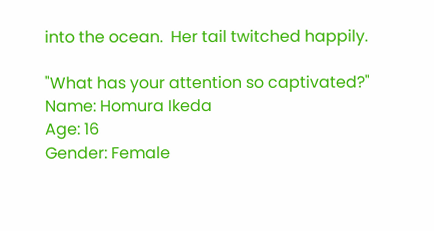into the ocean.  Her tail twitched happily.

"What has your attention so captivated?"
Name: Homura Ikeda
Age: 16
Gender: Female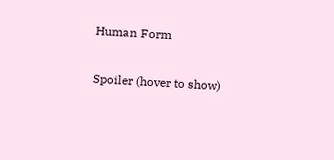Human Form

Spoiler (hover to show)